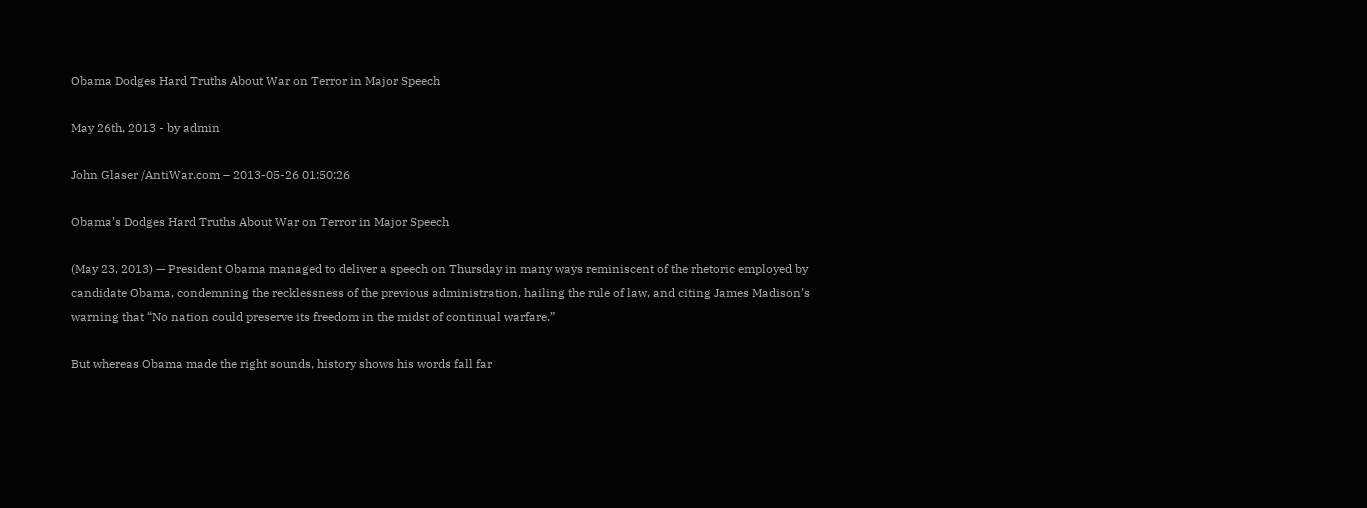Obama Dodges Hard Truths About War on Terror in Major Speech

May 26th, 2013 - by admin

John Glaser /AntiWar.com – 2013-05-26 01:50:26

Obama’s Dodges Hard Truths About War on Terror in Major Speech

(May 23, 2013) — President Obama managed to deliver a speech on Thursday in many ways reminiscent of the rhetoric employed by candidate Obama, condemning the recklessness of the previous administration, hailing the rule of law, and citing James Madison’s warning that “No nation could preserve its freedom in the midst of continual warfare.”

But whereas Obama made the right sounds, history shows his words fall far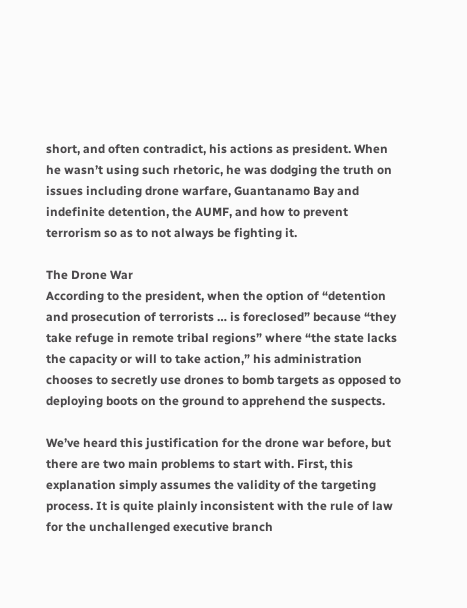short, and often contradict, his actions as president. When he wasn’t using such rhetoric, he was dodging the truth on issues including drone warfare, Guantanamo Bay and indefinite detention, the AUMF, and how to prevent terrorism so as to not always be fighting it.

The Drone War
According to the president, when the option of “detention and prosecution of terrorists … is foreclosed” because “they take refuge in remote tribal regions” where “the state lacks the capacity or will to take action,” his administration chooses to secretly use drones to bomb targets as opposed to deploying boots on the ground to apprehend the suspects.

We’ve heard this justification for the drone war before, but there are two main problems to start with. First, this explanation simply assumes the validity of the targeting process. It is quite plainly inconsistent with the rule of law for the unchallenged executive branch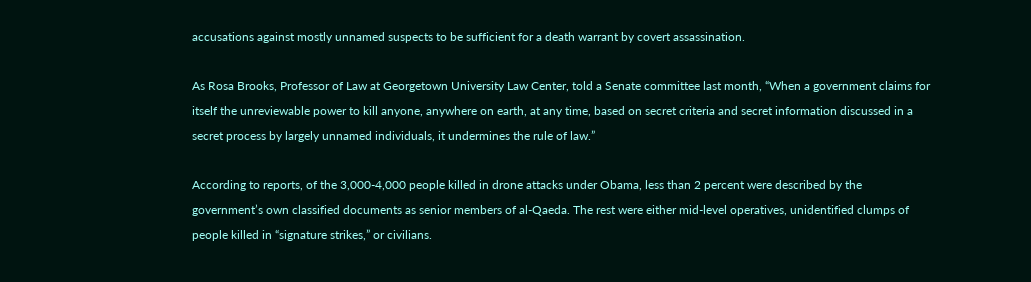accusations against mostly unnamed suspects to be sufficient for a death warrant by covert assassination.

As Rosa Brooks, Professor of Law at Georgetown University Law Center, told a Senate committee last month, “When a government claims for itself the unreviewable power to kill anyone, anywhere on earth, at any time, based on secret criteria and secret information discussed in a secret process by largely unnamed individuals, it undermines the rule of law.”

According to reports, of the 3,000-4,000 people killed in drone attacks under Obama, less than 2 percent were described by the government’s own classified documents as senior members of al-Qaeda. The rest were either mid-level operatives, unidentified clumps of people killed in “signature strikes,” or civilians.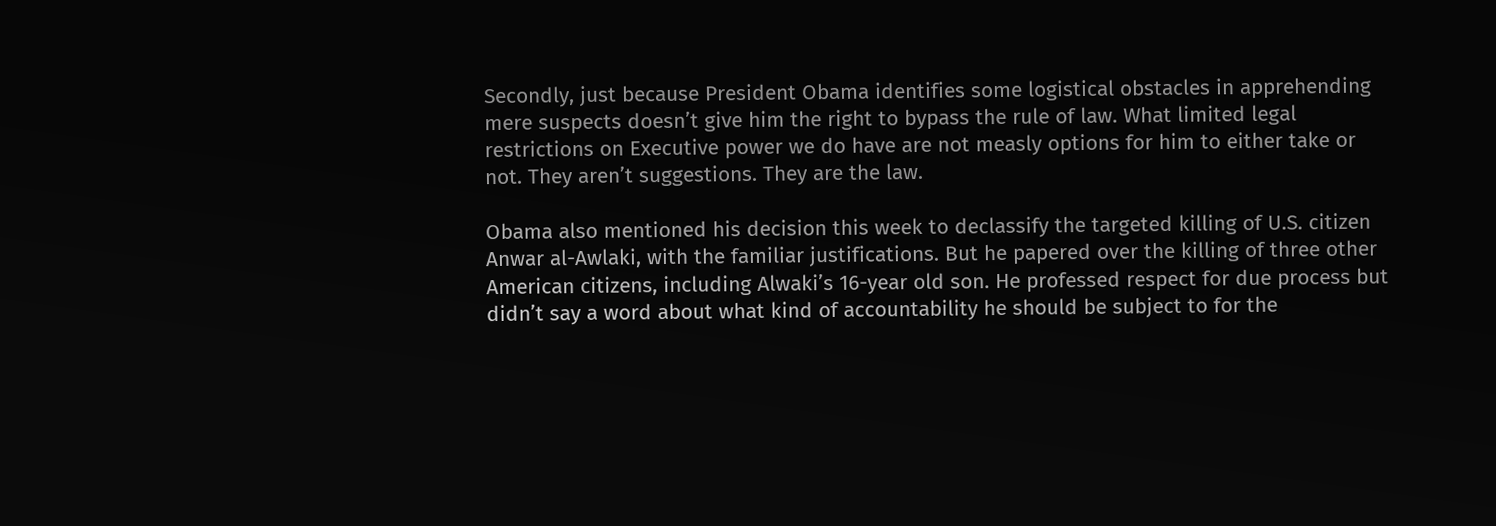Secondly, just because President Obama identifies some logistical obstacles in apprehending mere suspects doesn’t give him the right to bypass the rule of law. What limited legal restrictions on Executive power we do have are not measly options for him to either take or not. They aren’t suggestions. They are the law.

Obama also mentioned his decision this week to declassify the targeted killing of U.S. citizen Anwar al-Awlaki, with the familiar justifications. But he papered over the killing of three other American citizens, including Alwaki’s 16-year old son. He professed respect for due process but didn’t say a word about what kind of accountability he should be subject to for the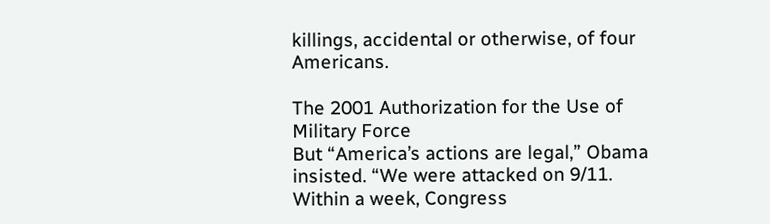killings, accidental or otherwise, of four Americans.

The 2001 Authorization for the Use of Military Force
But “America’s actions are legal,” Obama insisted. “We were attacked on 9/11. Within a week, Congress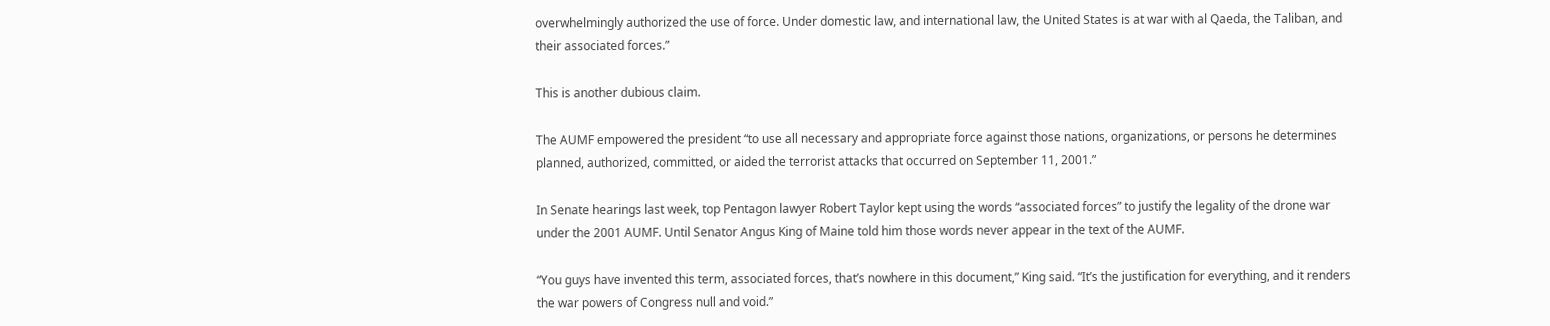overwhelmingly authorized the use of force. Under domestic law, and international law, the United States is at war with al Qaeda, the Taliban, and their associated forces.”

This is another dubious claim.

The AUMF empowered the president “to use all necessary and appropriate force against those nations, organizations, or persons he determines planned, authorized, committed, or aided the terrorist attacks that occurred on September 11, 2001.”

In Senate hearings last week, top Pentagon lawyer Robert Taylor kept using the words “associated forces” to justify the legality of the drone war under the 2001 AUMF. Until Senator Angus King of Maine told him those words never appear in the text of the AUMF.

“You guys have invented this term, associated forces, that’s nowhere in this document,” King said. “It’s the justification for everything, and it renders the war powers of Congress null and void.”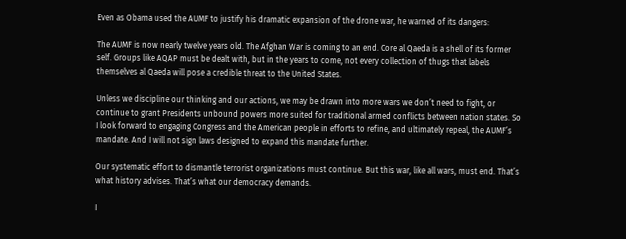Even as Obama used the AUMF to justify his dramatic expansion of the drone war, he warned of its dangers:

The AUMF is now nearly twelve years old. The Afghan War is coming to an end. Core al Qaeda is a shell of its former self. Groups like AQAP must be dealt with, but in the years to come, not every collection of thugs that labels themselves al Qaeda will pose a credible threat to the United States.

Unless we discipline our thinking and our actions, we may be drawn into more wars we don’t need to fight, or continue to grant Presidents unbound powers more suited for traditional armed conflicts between nation states. So I look forward to engaging Congress and the American people in efforts to refine, and ultimately repeal, the AUMF’s mandate. And I will not sign laws designed to expand this mandate further.

Our systematic effort to dismantle terrorist organizations must continue. But this war, like all wars, must end. That’s what history advises. That’s what our democracy demands.

I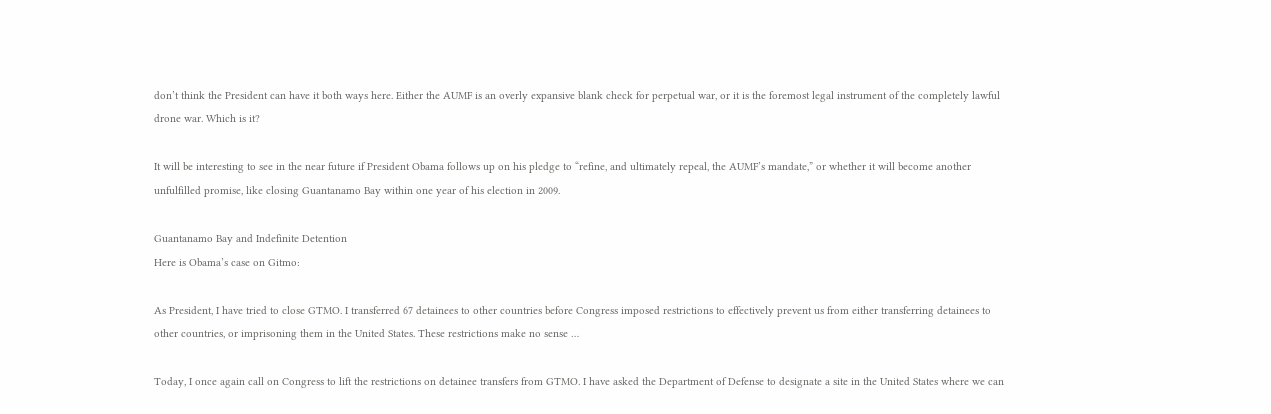don’t think the President can have it both ways here. Either the AUMF is an overly expansive blank check for perpetual war, or it is the foremost legal instrument of the completely lawful drone war. Which is it?

It will be interesting to see in the near future if President Obama follows up on his pledge to “refine, and ultimately repeal, the AUMF’s mandate,” or whether it will become another unfulfilled promise, like closing Guantanamo Bay within one year of his election in 2009.

Guantanamo Bay and Indefinite Detention
Here is Obama’s case on Gitmo:

As President, I have tried to close GTMO. I transferred 67 detainees to other countries before Congress imposed restrictions to effectively prevent us from either transferring detainees to other countries, or imprisoning them in the United States. These restrictions make no sense …

Today, I once again call on Congress to lift the restrictions on detainee transfers from GTMO. I have asked the Department of Defense to designate a site in the United States where we can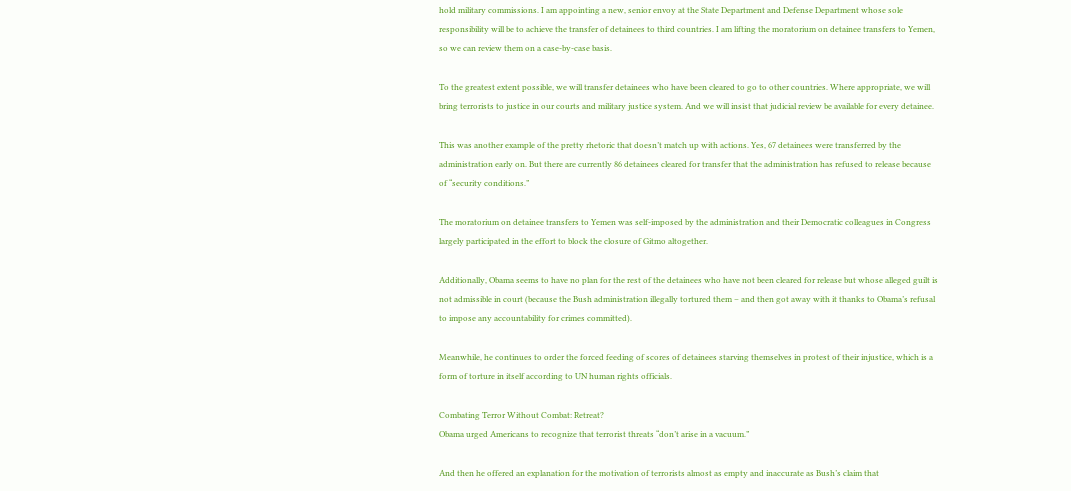hold military commissions. I am appointing a new, senior envoy at the State Department and Defense Department whose sole responsibility will be to achieve the transfer of detainees to third countries. I am lifting the moratorium on detainee transfers to Yemen, so we can review them on a case-by-case basis.

To the greatest extent possible, we will transfer detainees who have been cleared to go to other countries. Where appropriate, we will bring terrorists to justice in our courts and military justice system. And we will insist that judicial review be available for every detainee.

This was another example of the pretty rhetoric that doesn’t match up with actions. Yes, 67 detainees were transferred by the administration early on. But there are currently 86 detainees cleared for transfer that the administration has refused to release because of “security conditions.”

The moratorium on detainee transfers to Yemen was self-imposed by the administration and their Democratic colleagues in Congress largely participated in the effort to block the closure of Gitmo altogether.

Additionally, Obama seems to have no plan for the rest of the detainees who have not been cleared for release but whose alleged guilt is not admissible in court (because the Bush administration illegally tortured them – and then got away with it thanks to Obama’s refusal to impose any accountability for crimes committed).

Meanwhile, he continues to order the forced feeding of scores of detainees starving themselves in protest of their injustice, which is a form of torture in itself according to UN human rights officials.

Combating Terror Without Combat: Retreat?
Obama urged Americans to recognize that terrorist threats “don’t arise in a vacuum.”

And then he offered an explanation for the motivation of terrorists almost as empty and inaccurate as Bush’s claim that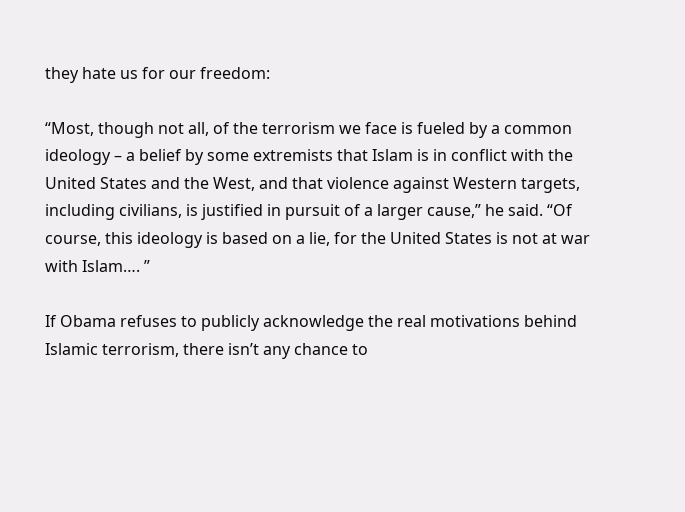they hate us for our freedom:

“Most, though not all, of the terrorism we face is fueled by a common ideology – a belief by some extremists that Islam is in conflict with the United States and the West, and that violence against Western targets, including civilians, is justified in pursuit of a larger cause,” he said. “Of course, this ideology is based on a lie, for the United States is not at war with Islam…. ”

If Obama refuses to publicly acknowledge the real motivations behind Islamic terrorism, there isn’t any chance to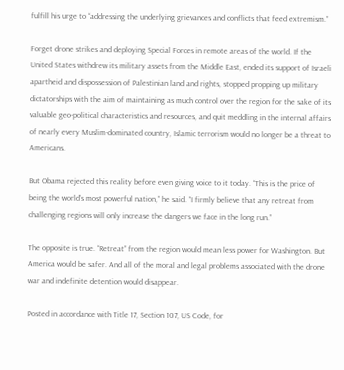fulfill his urge to “addressing the underlying grievances and conflicts that feed extremism.”

Forget drone strikes and deploying Special Forces in remote areas of the world. If the United States withdrew its military assets from the Middle East, ended its support of Israeli apartheid and dispossession of Palestinian land and rights, stopped propping up military dictatorships with the aim of maintaining as much control over the region for the sake of its valuable geo-political characteristics and resources, and quit meddling in the internal affairs of nearly every Muslim-dominated country, Islamic terrorism would no longer be a threat to Americans.

But Obama rejected this reality before even giving voice to it today. “This is the price of being the world’s most powerful nation,” he said. “I firmly believe that any retreat from challenging regions will only increase the dangers we face in the long run.”

The opposite is true. “Retreat” from the region would mean less power for Washington. But America would be safer. And all of the moral and legal problems associated with the drone war and indefinite detention would disappear.

Posted in accordance with Title 17, Section 107, US Code, for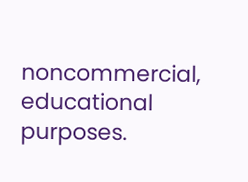noncommercial, educational purposes.